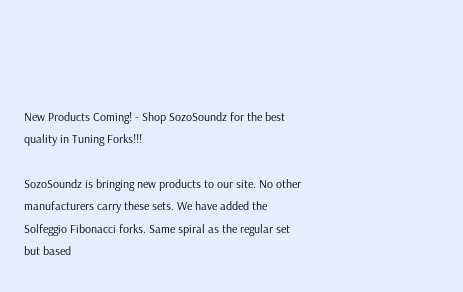New Products Coming! - Shop SozoSoundz for the best quality in Tuning Forks!!!

SozoSoundz is bringing new products to our site. No other manufacturers carry these sets. We have added the Solfeggio Fibonacci forks. Same spiral as the regular set but based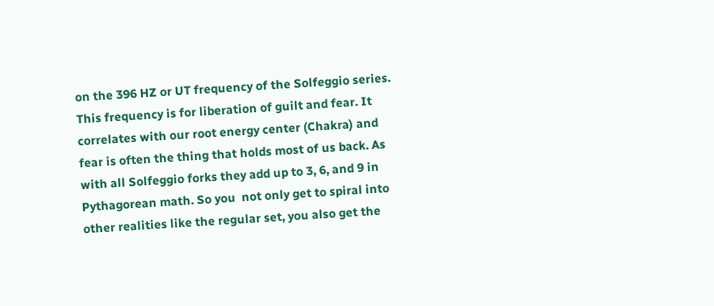on the 396 HZ or UT frequency of the Solfeggio series. This frequency is for liberation of guilt and fear. It correlates with our root energy center (Chakra) and fear is often the thing that holds most of us back. As with all Solfeggio forks they add up to 3, 6, and 9 in Pythagorean math. So you  not only get to spiral into other realities like the regular set, you also get the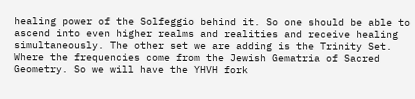healing power of the Solfeggio behind it. So one should be able to ascend into even higher realms and realities and receive healing simultaneously. The other set we are adding is the Trinity Set. Where the frequencies come from the Jewish Gematria of Sacred Geometry. So we will have the YHVH fork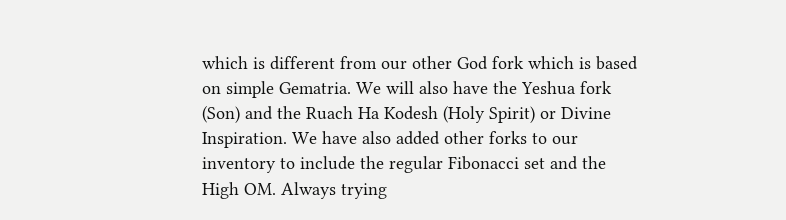which is different from our other God fork which is based on simple Gematria. We will also have the Yeshua fork (Son) and the Ruach Ha Kodesh (Holy Spirit) or Divine Inspiration. We have also added other forks to our inventory to include the regular Fibonacci set and the High OM. Always trying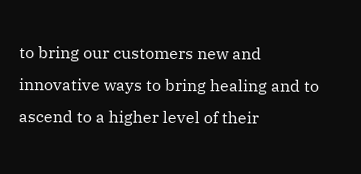to bring our customers new and innovative ways to bring healing and to ascend to a higher level of their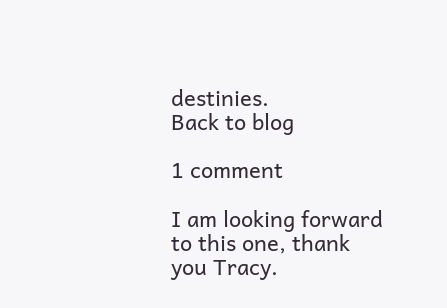destinies.
Back to blog

1 comment

I am looking forward to this one, thank you Tracy.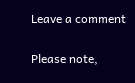Leave a comment

Please note,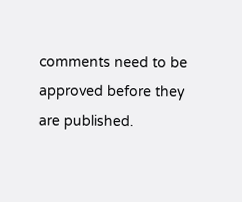comments need to be approved before they are published.